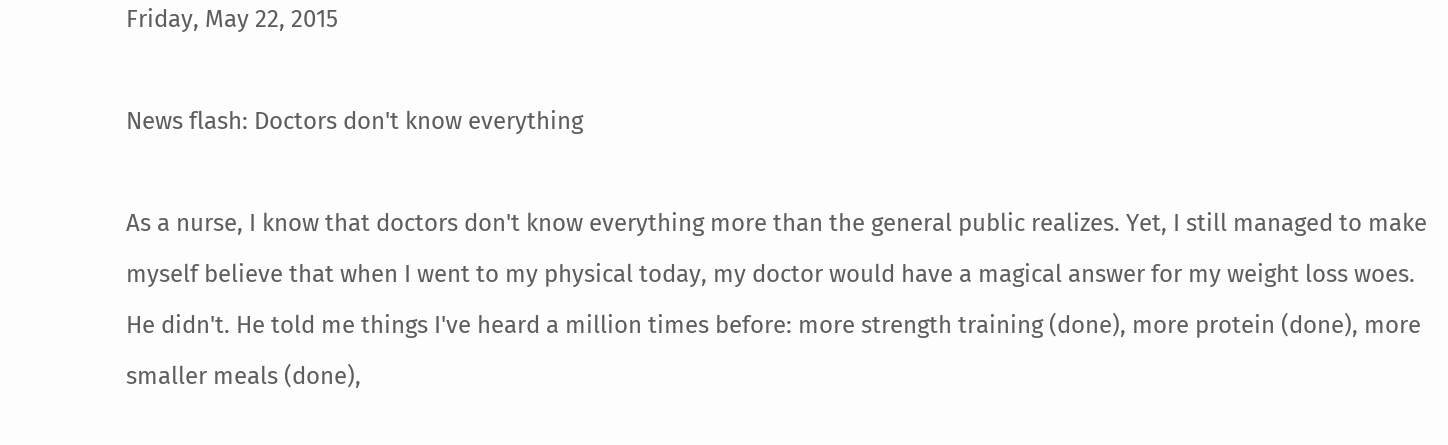Friday, May 22, 2015

News flash: Doctors don't know everything

As a nurse, I know that doctors don't know everything more than the general public realizes. Yet, I still managed to make myself believe that when I went to my physical today, my doctor would have a magical answer for my weight loss woes. He didn't. He told me things I've heard a million times before: more strength training (done), more protein (done), more smaller meals (done),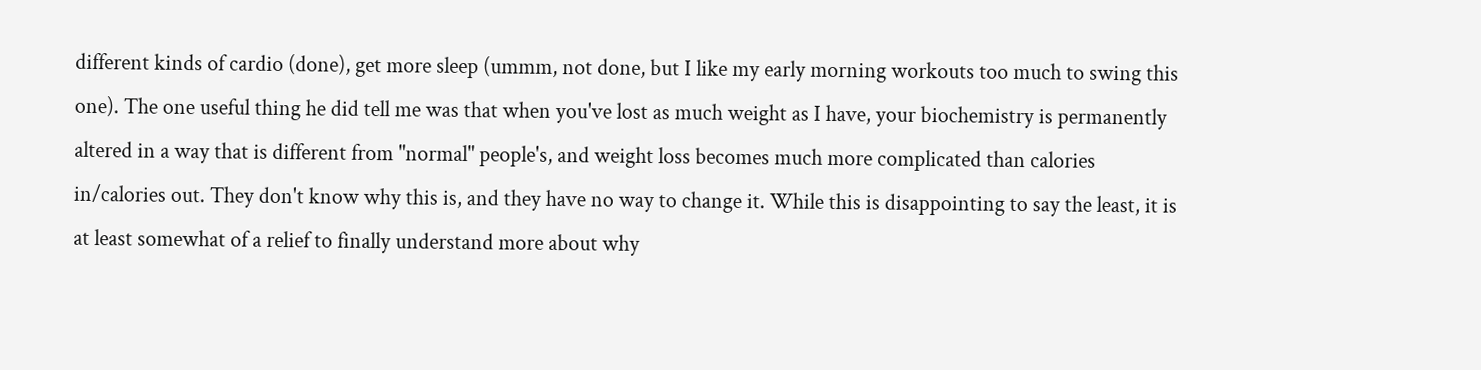different kinds of cardio (done), get more sleep (ummm, not done, but I like my early morning workouts too much to swing this one). The one useful thing he did tell me was that when you've lost as much weight as I have, your biochemistry is permanently altered in a way that is different from "normal" people's, and weight loss becomes much more complicated than calories in/calories out. They don't know why this is, and they have no way to change it. While this is disappointing to say the least, it is at least somewhat of a relief to finally understand more about why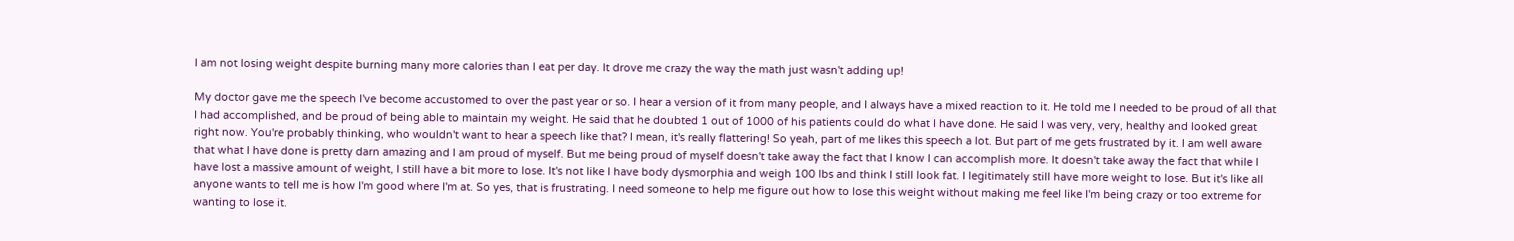I am not losing weight despite burning many more calories than I eat per day. It drove me crazy the way the math just wasn't adding up!

My doctor gave me the speech I've become accustomed to over the past year or so. I hear a version of it from many people, and I always have a mixed reaction to it. He told me I needed to be proud of all that I had accomplished, and be proud of being able to maintain my weight. He said that he doubted 1 out of 1000 of his patients could do what I have done. He said I was very, very, healthy and looked great right now. You're probably thinking, who wouldn't want to hear a speech like that? I mean, it's really flattering! So yeah, part of me likes this speech a lot. But part of me gets frustrated by it. I am well aware that what I have done is pretty darn amazing and I am proud of myself. But me being proud of myself doesn't take away the fact that I know I can accomplish more. It doesn't take away the fact that while I have lost a massive amount of weight, I still have a bit more to lose. It's not like I have body dysmorphia and weigh 100 lbs and think I still look fat. I legitimately still have more weight to lose. But it's like all anyone wants to tell me is how I'm good where I'm at. So yes, that is frustrating. I need someone to help me figure out how to lose this weight without making me feel like I'm being crazy or too extreme for wanting to lose it.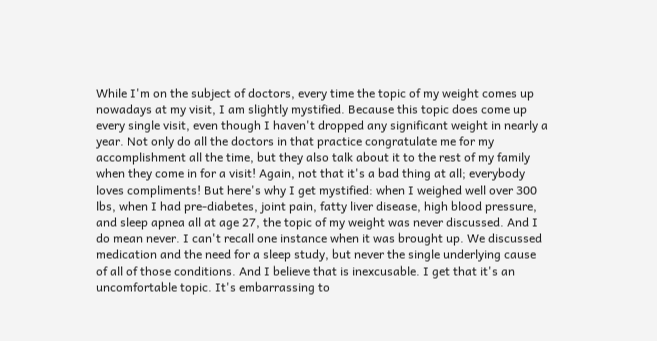While I'm on the subject of doctors, every time the topic of my weight comes up nowadays at my visit, I am slightly mystified. Because this topic does come up every single visit, even though I haven't dropped any significant weight in nearly a year. Not only do all the doctors in that practice congratulate me for my accomplishment all the time, but they also talk about it to the rest of my family when they come in for a visit! Again, not that it's a bad thing at all; everybody loves compliments! But here's why I get mystified: when I weighed well over 300 lbs, when I had pre-diabetes, joint pain, fatty liver disease, high blood pressure, and sleep apnea all at age 27, the topic of my weight was never discussed. And I do mean never. I can't recall one instance when it was brought up. We discussed medication and the need for a sleep study, but never the single underlying cause of all of those conditions. And I believe that is inexcusable. I get that it's an uncomfortable topic. It's embarrassing to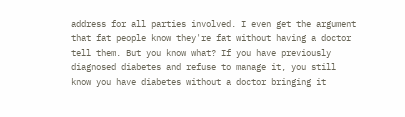address for all parties involved. I even get the argument that fat people know they're fat without having a doctor tell them. But you know what? If you have previously diagnosed diabetes and refuse to manage it, you still know you have diabetes without a doctor bringing it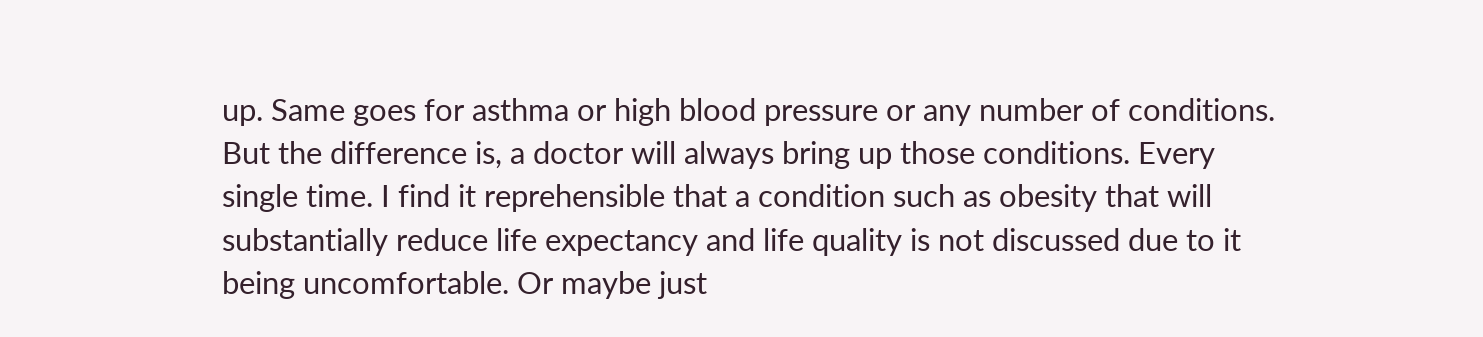up. Same goes for asthma or high blood pressure or any number of conditions. But the difference is, a doctor will always bring up those conditions. Every single time. I find it reprehensible that a condition such as obesity that will substantially reduce life expectancy and life quality is not discussed due to it being uncomfortable. Or maybe just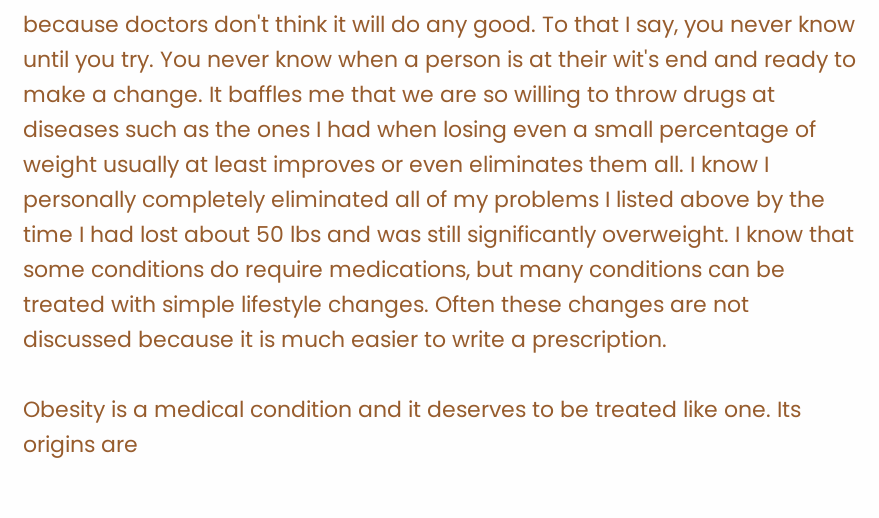because doctors don't think it will do any good. To that I say, you never know until you try. You never know when a person is at their wit's end and ready to make a change. It baffles me that we are so willing to throw drugs at diseases such as the ones I had when losing even a small percentage of weight usually at least improves or even eliminates them all. I know I personally completely eliminated all of my problems I listed above by the time I had lost about 50 lbs and was still significantly overweight. I know that some conditions do require medications, but many conditions can be treated with simple lifestyle changes. Often these changes are not discussed because it is much easier to write a prescription.

Obesity is a medical condition and it deserves to be treated like one. Its origins are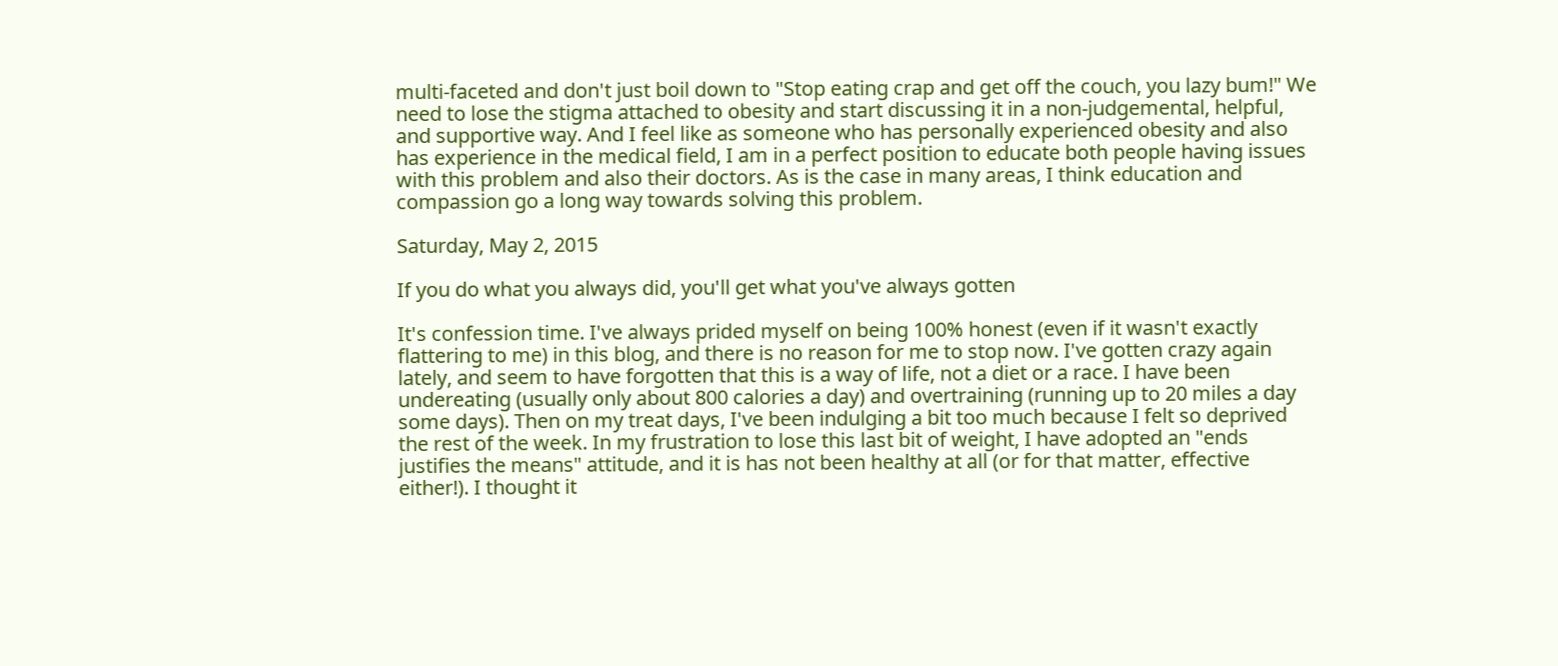multi-faceted and don't just boil down to "Stop eating crap and get off the couch, you lazy bum!" We need to lose the stigma attached to obesity and start discussing it in a non-judgemental, helpful, and supportive way. And I feel like as someone who has personally experienced obesity and also has experience in the medical field, I am in a perfect position to educate both people having issues with this problem and also their doctors. As is the case in many areas, I think education and compassion go a long way towards solving this problem.

Saturday, May 2, 2015

If you do what you always did, you'll get what you've always gotten

It's confession time. I've always prided myself on being 100% honest (even if it wasn't exactly flattering to me) in this blog, and there is no reason for me to stop now. I've gotten crazy again lately, and seem to have forgotten that this is a way of life, not a diet or a race. I have been undereating (usually only about 800 calories a day) and overtraining (running up to 20 miles a day some days). Then on my treat days, I've been indulging a bit too much because I felt so deprived the rest of the week. In my frustration to lose this last bit of weight, I have adopted an "ends justifies the means" attitude, and it is has not been healthy at all (or for that matter, effective either!). I thought it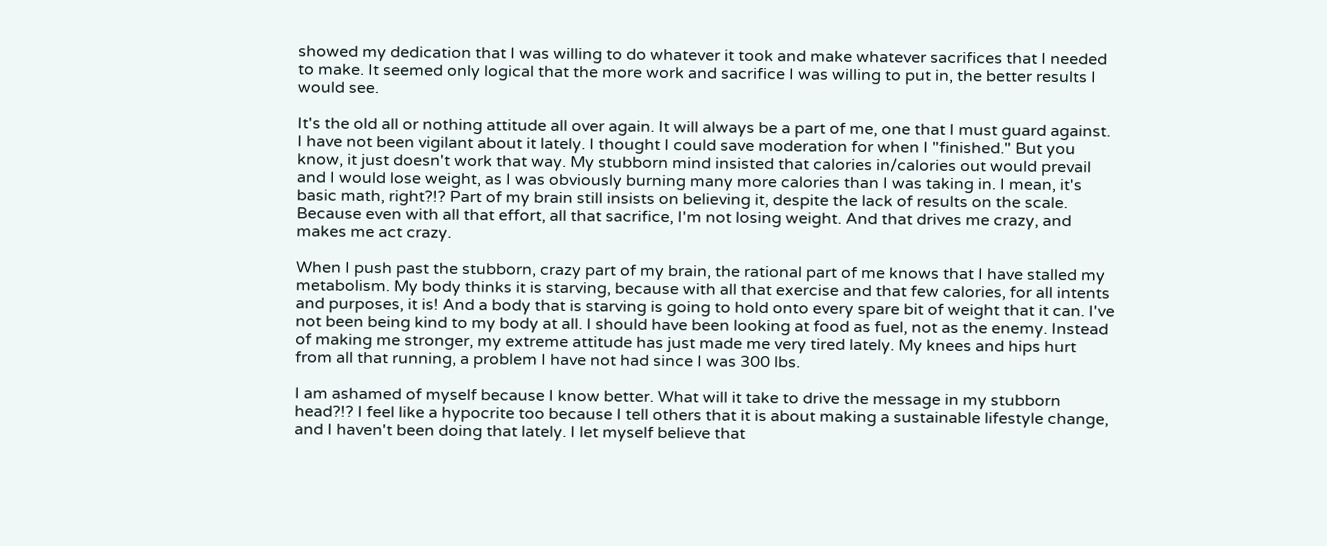showed my dedication that I was willing to do whatever it took and make whatever sacrifices that I needed to make. It seemed only logical that the more work and sacrifice I was willing to put in, the better results I would see.

It's the old all or nothing attitude all over again. It will always be a part of me, one that I must guard against. I have not been vigilant about it lately. I thought I could save moderation for when I "finished." But you know, it just doesn't work that way. My stubborn mind insisted that calories in/calories out would prevail and I would lose weight, as I was obviously burning many more calories than I was taking in. I mean, it's basic math, right?!? Part of my brain still insists on believing it, despite the lack of results on the scale. Because even with all that effort, all that sacrifice, I'm not losing weight. And that drives me crazy, and makes me act crazy.

When I push past the stubborn, crazy part of my brain, the rational part of me knows that I have stalled my metabolism. My body thinks it is starving, because with all that exercise and that few calories, for all intents and purposes, it is! And a body that is starving is going to hold onto every spare bit of weight that it can. I've not been being kind to my body at all. I should have been looking at food as fuel, not as the enemy. Instead of making me stronger, my extreme attitude has just made me very tired lately. My knees and hips hurt from all that running, a problem I have not had since I was 300 lbs.

I am ashamed of myself because I know better. What will it take to drive the message in my stubborn head?!? I feel like a hypocrite too because I tell others that it is about making a sustainable lifestyle change, and I haven't been doing that lately. I let myself believe that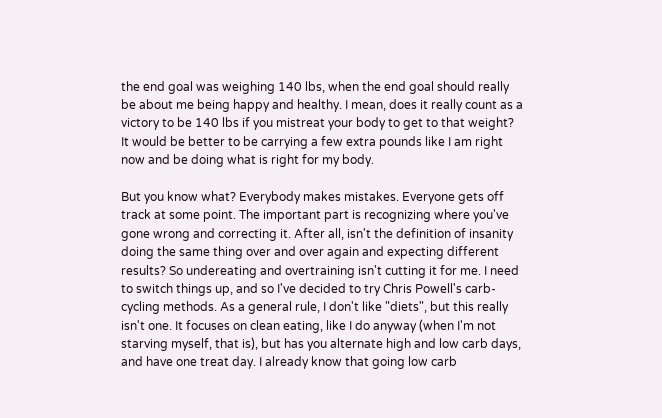the end goal was weighing 140 lbs, when the end goal should really be about me being happy and healthy. I mean, does it really count as a victory to be 140 lbs if you mistreat your body to get to that weight? It would be better to be carrying a few extra pounds like I am right now and be doing what is right for my body.

But you know what? Everybody makes mistakes. Everyone gets off track at some point. The important part is recognizing where you've gone wrong and correcting it. After all, isn't the definition of insanity doing the same thing over and over again and expecting different results? So undereating and overtraining isn't cutting it for me. I need to switch things up, and so I've decided to try Chris Powell's carb-cycling methods. As a general rule, I don't like "diets", but this really isn't one. It focuses on clean eating, like I do anyway (when I'm not starving myself, that is), but has you alternate high and low carb days, and have one treat day. I already know that going low carb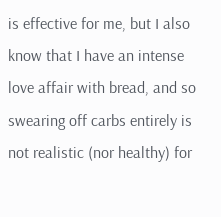is effective for me, but I also know that I have an intense love affair with bread, and so swearing off carbs entirely is not realistic (nor healthy) for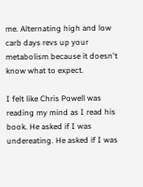me. Alternating high and low carb days revs up your metabolism because it doesn't know what to expect.

I felt like Chris Powell was reading my mind as I read his book. He asked if I was undereating. He asked if I was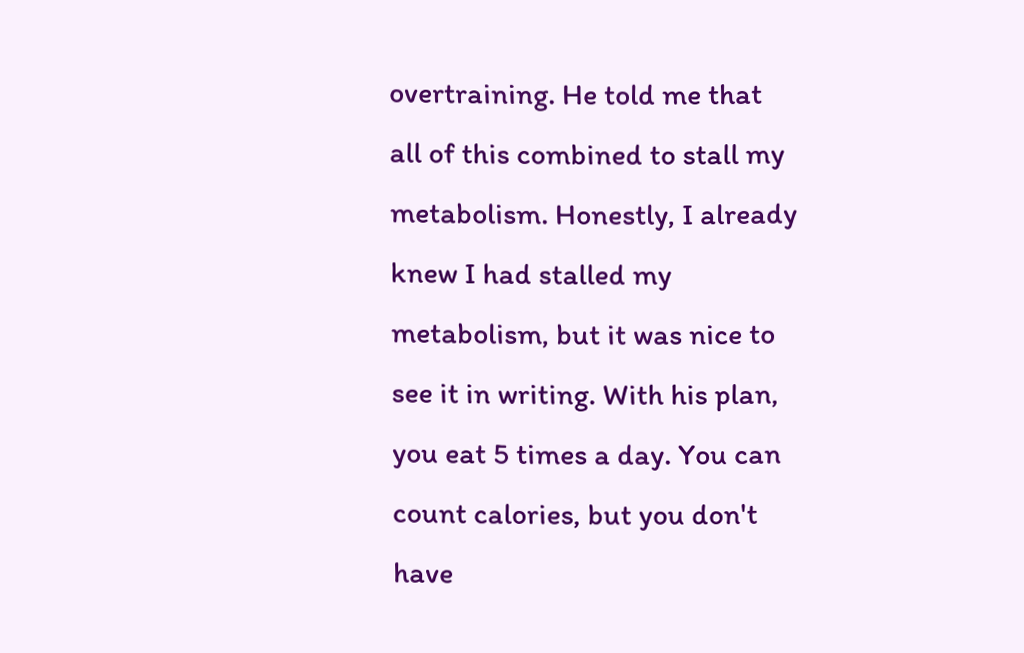overtraining. He told me that all of this combined to stall my metabolism. Honestly, I already knew I had stalled my metabolism, but it was nice to see it in writing. With his plan, you eat 5 times a day. You can count calories, but you don't have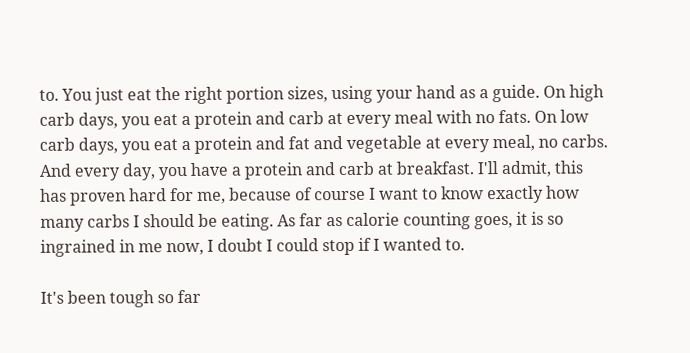to. You just eat the right portion sizes, using your hand as a guide. On high carb days, you eat a protein and carb at every meal with no fats. On low carb days, you eat a protein and fat and vegetable at every meal, no carbs. And every day, you have a protein and carb at breakfast. I'll admit, this has proven hard for me, because of course I want to know exactly how many carbs I should be eating. As far as calorie counting goes, it is so ingrained in me now, I doubt I could stop if I wanted to.

It's been tough so far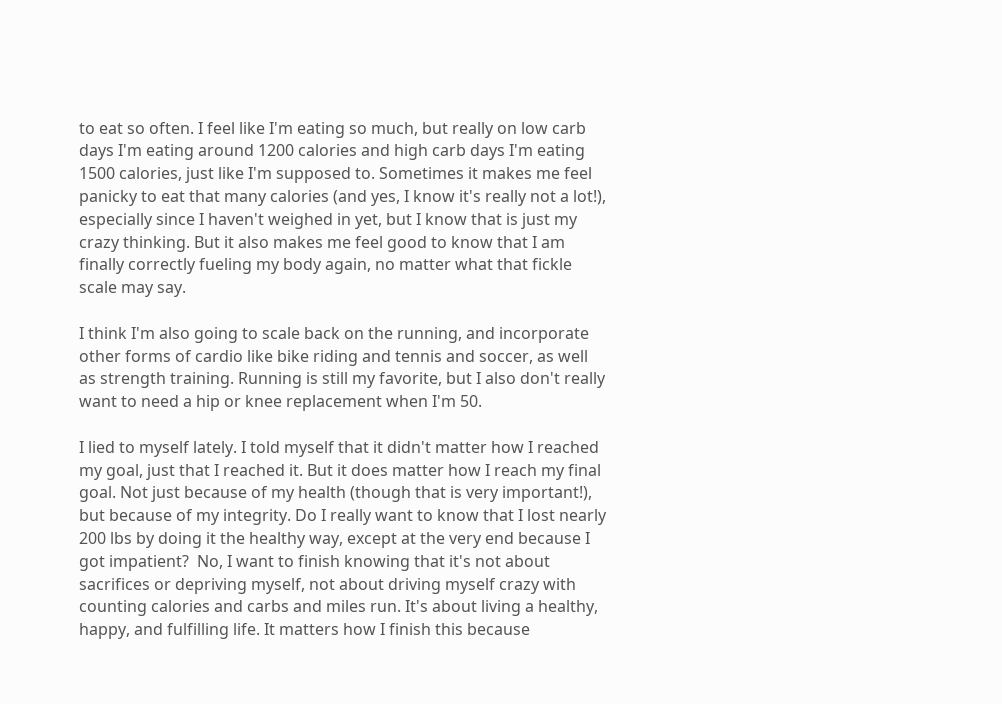to eat so often. I feel like I'm eating so much, but really on low carb days I'm eating around 1200 calories and high carb days I'm eating 1500 calories, just like I'm supposed to. Sometimes it makes me feel panicky to eat that many calories (and yes, I know it's really not a lot!), especially since I haven't weighed in yet, but I know that is just my crazy thinking. But it also makes me feel good to know that I am finally correctly fueling my body again, no matter what that fickle scale may say.

I think I'm also going to scale back on the running, and incorporate other forms of cardio like bike riding and tennis and soccer, as well as strength training. Running is still my favorite, but I also don't really want to need a hip or knee replacement when I'm 50.

I lied to myself lately. I told myself that it didn't matter how I reached my goal, just that I reached it. But it does matter how I reach my final goal. Not just because of my health (though that is very important!), but because of my integrity. Do I really want to know that I lost nearly 200 lbs by doing it the healthy way, except at the very end because I got impatient?  No, I want to finish knowing that it's not about sacrifices or depriving myself, not about driving myself crazy with counting calories and carbs and miles run. It's about living a healthy, happy, and fulfilling life. It matters how I finish this because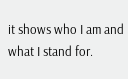it shows who I am and what I stand for.